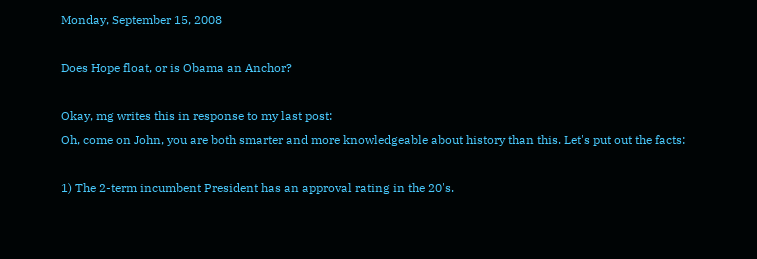Monday, September 15, 2008

Does Hope float, or is Obama an Anchor?

Okay, mg writes this in response to my last post:
Oh, come on John, you are both smarter and more knowledgeable about history than this. Let's put out the facts:

1) The 2-term incumbent President has an approval rating in the 20's.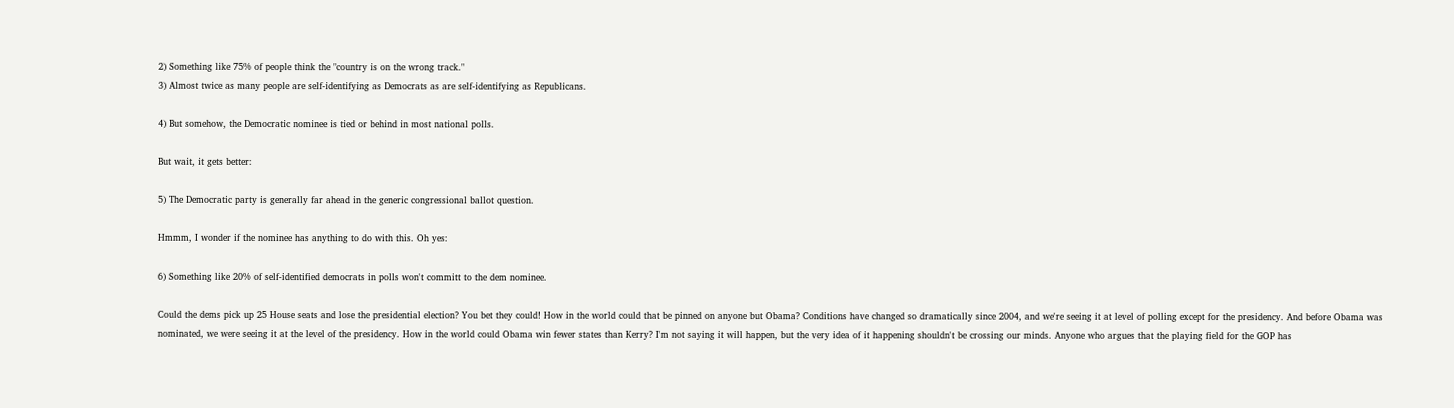2) Something like 75% of people think the "country is on the wrong track."
3) Almost twice as many people are self-identifying as Democrats as are self-identifying as Republicans.

4) But somehow, the Democratic nominee is tied or behind in most national polls.

But wait, it gets better:

5) The Democratic party is generally far ahead in the generic congressional ballot question.

Hmmm, I wonder if the nominee has anything to do with this. Oh yes:

6) Something like 20% of self-identified democrats in polls won't committ to the dem nominee.

Could the dems pick up 25 House seats and lose the presidential election? You bet they could! How in the world could that be pinned on anyone but Obama? Conditions have changed so dramatically since 2004, and we're seeing it at level of polling except for the presidency. And before Obama was nominated, we were seeing it at the level of the presidency. How in the world could Obama win fewer states than Kerry? I'm not saying it will happen, but the very idea of it happening shouldn't be crossing our minds. Anyone who argues that the playing field for the GOP has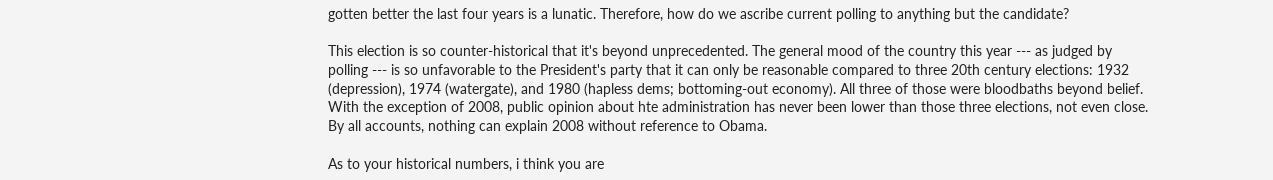gotten better the last four years is a lunatic. Therefore, how do we ascribe current polling to anything but the candidate?

This election is so counter-historical that it's beyond unprecedented. The general mood of the country this year --- as judged by polling --- is so unfavorable to the President's party that it can only be reasonable compared to three 20th century elections: 1932 (depression), 1974 (watergate), and 1980 (hapless dems; bottoming-out economy). All three of those were bloodbaths beyond belief. With the exception of 2008, public opinion about hte administration has never been lower than those three elections, not even close. By all accounts, nothing can explain 2008 without reference to Obama.

As to your historical numbers, i think you are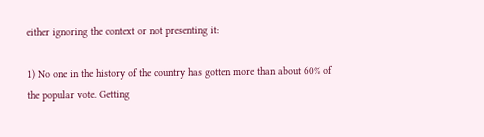either ignoring the context or not presenting it:

1) No one in the history of the country has gotten more than about 60% of the popular vote. Getting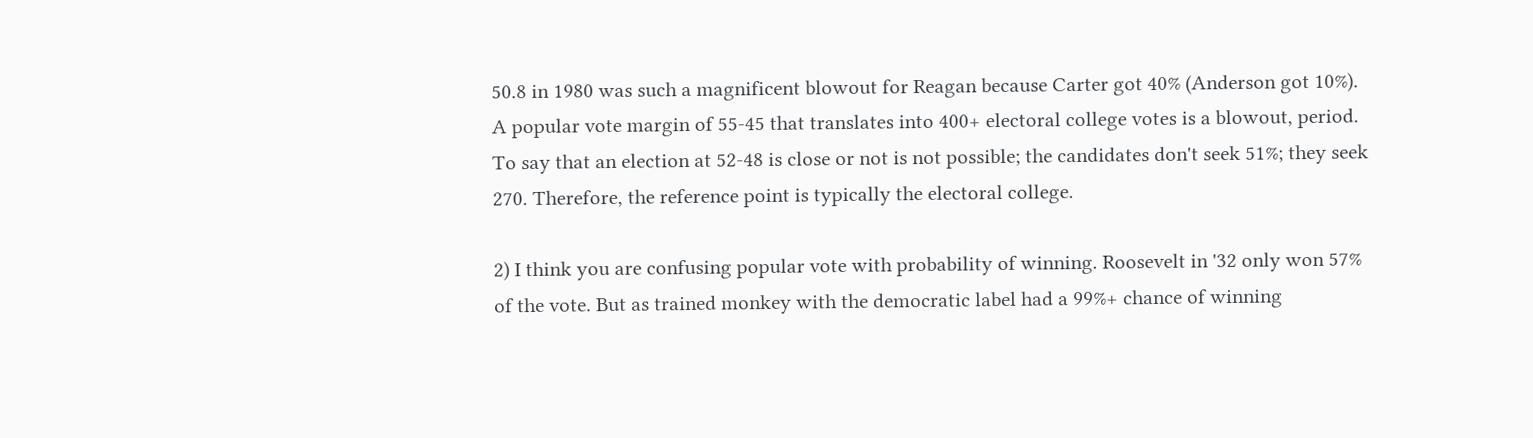50.8 in 1980 was such a magnificent blowout for Reagan because Carter got 40% (Anderson got 10%). A popular vote margin of 55-45 that translates into 400+ electoral college votes is a blowout, period. To say that an election at 52-48 is close or not is not possible; the candidates don't seek 51%; they seek 270. Therefore, the reference point is typically the electoral college.

2) I think you are confusing popular vote with probability of winning. Roosevelt in '32 only won 57% of the vote. But as trained monkey with the democratic label had a 99%+ chance of winning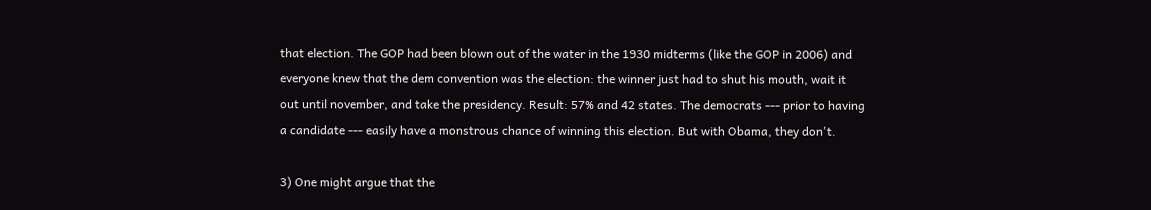that election. The GOP had been blown out of the water in the 1930 midterms (like the GOP in 2006) and everyone knew that the dem convention was the election: the winner just had to shut his mouth, wait it out until november, and take the presidency. Result: 57% and 42 states. The democrats --- prior to having a candidate --- easily have a monstrous chance of winning this election. But with Obama, they don't.

3) One might argue that the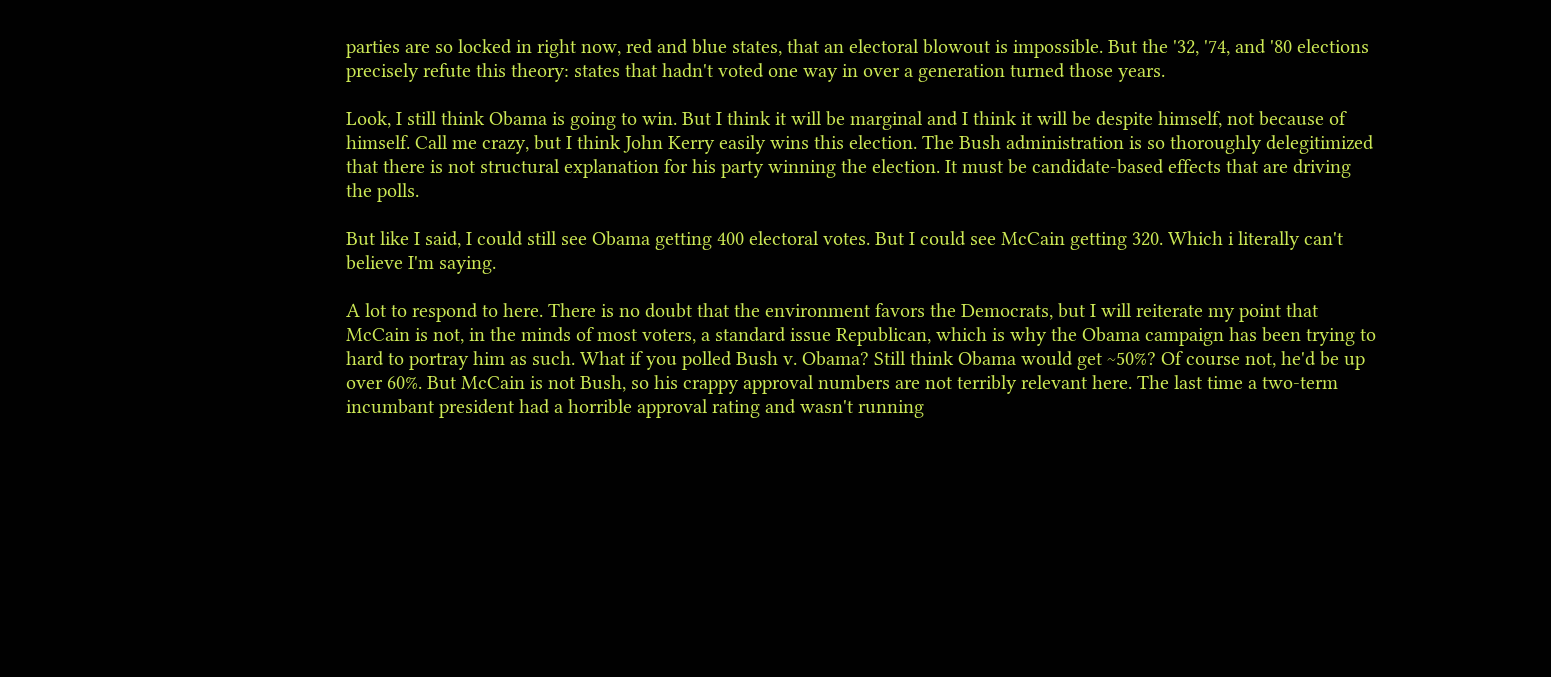parties are so locked in right now, red and blue states, that an electoral blowout is impossible. But the '32, '74, and '80 elections precisely refute this theory: states that hadn't voted one way in over a generation turned those years.

Look, I still think Obama is going to win. But I think it will be marginal and I think it will be despite himself, not because of himself. Call me crazy, but I think John Kerry easily wins this election. The Bush administration is so thoroughly delegitimized that there is not structural explanation for his party winning the election. It must be candidate-based effects that are driving the polls.

But like I said, I could still see Obama getting 400 electoral votes. But I could see McCain getting 320. Which i literally can't believe I'm saying.

A lot to respond to here. There is no doubt that the environment favors the Democrats, but I will reiterate my point that McCain is not, in the minds of most voters, a standard issue Republican, which is why the Obama campaign has been trying to hard to portray him as such. What if you polled Bush v. Obama? Still think Obama would get ~50%? Of course not, he'd be up over 60%. But McCain is not Bush, so his crappy approval numbers are not terribly relevant here. The last time a two-term incumbant president had a horrible approval rating and wasn't running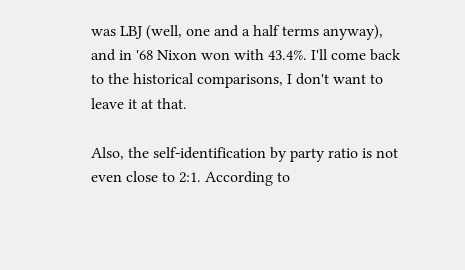was LBJ (well, one and a half terms anyway), and in '68 Nixon won with 43.4%. I'll come back to the historical comparisons, I don't want to leave it at that.

Also, the self-identification by party ratio is not even close to 2:1. According to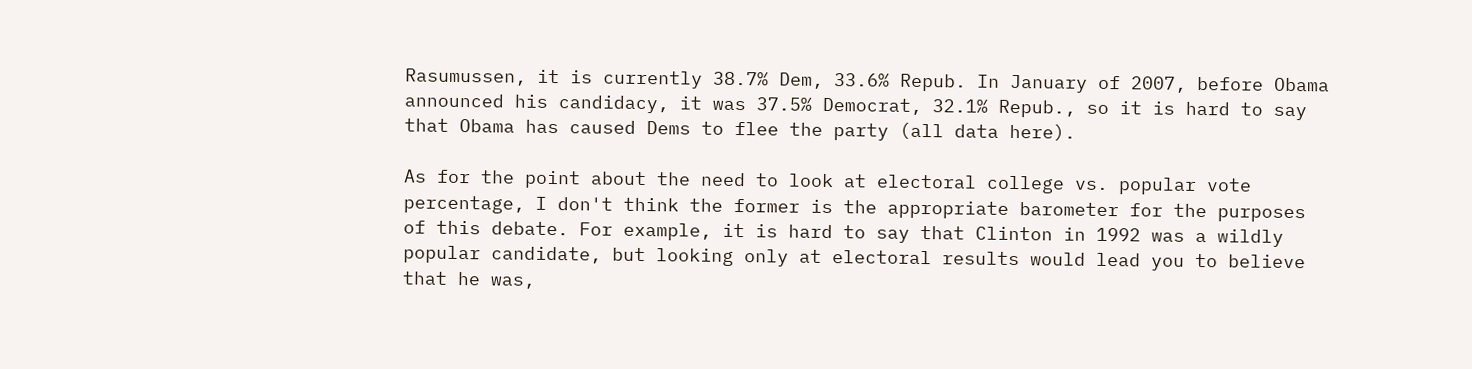Rasumussen, it is currently 38.7% Dem, 33.6% Repub. In January of 2007, before Obama announced his candidacy, it was 37.5% Democrat, 32.1% Repub., so it is hard to say that Obama has caused Dems to flee the party (all data here).

As for the point about the need to look at electoral college vs. popular vote percentage, I don't think the former is the appropriate barometer for the purposes of this debate. For example, it is hard to say that Clinton in 1992 was a wildly popular candidate, but looking only at electoral results would lead you to believe that he was,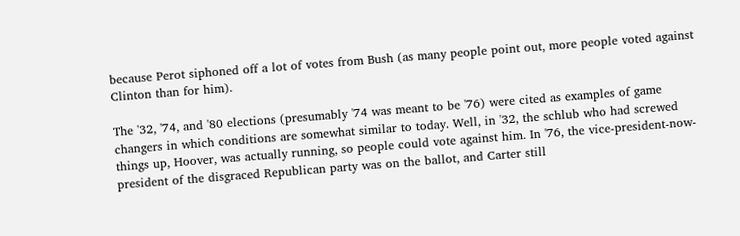because Perot siphoned off a lot of votes from Bush (as many people point out, more people voted against Clinton than for him).

The '32, '74, and '80 elections (presumably '74 was meant to be '76) were cited as examples of game changers in which conditions are somewhat similar to today. Well, in '32, the schlub who had screwed things up, Hoover, was actually running, so people could vote against him. In '76, the vice-president-now-president of the disgraced Republican party was on the ballot, and Carter still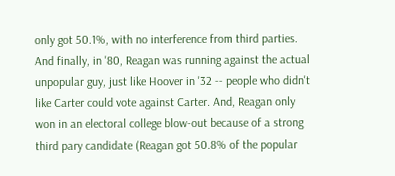only got 50.1%, with no interference from third parties. And finally, in '80, Reagan was running against the actual unpopular guy, just like Hoover in '32 -- people who didn't like Carter could vote against Carter. And, Reagan only won in an electoral college blow-out because of a strong third pary candidate (Reagan got 50.8% of the popular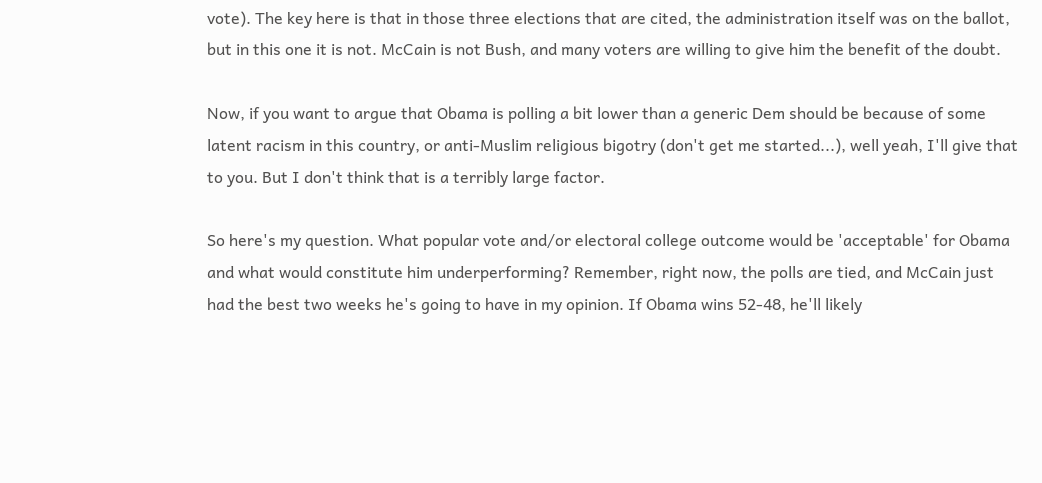vote). The key here is that in those three elections that are cited, the administration itself was on the ballot, but in this one it is not. McCain is not Bush, and many voters are willing to give him the benefit of the doubt.

Now, if you want to argue that Obama is polling a bit lower than a generic Dem should be because of some latent racism in this country, or anti-Muslim religious bigotry (don't get me started...), well yeah, I'll give that to you. But I don't think that is a terribly large factor.

So here's my question. What popular vote and/or electoral college outcome would be 'acceptable' for Obama and what would constitute him underperforming? Remember, right now, the polls are tied, and McCain just had the best two weeks he's going to have in my opinion. If Obama wins 52-48, he'll likely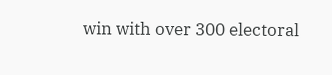win with over 300 electoral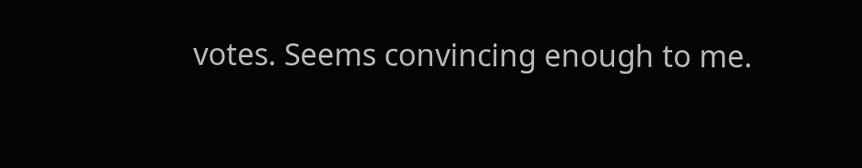votes. Seems convincing enough to me.